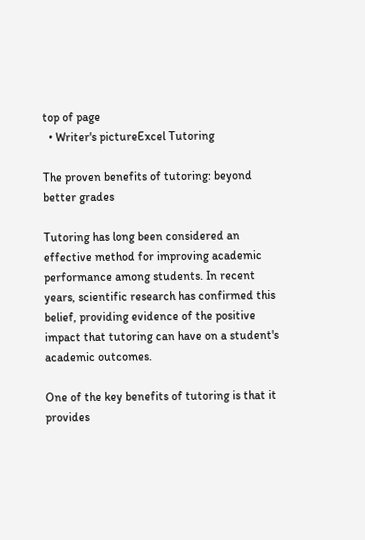top of page
  • Writer's pictureExcel Tutoring

The proven benefits of tutoring: beyond better grades

Tutoring has long been considered an effective method for improving academic performance among students. In recent years, scientific research has confirmed this belief, providing evidence of the positive impact that tutoring can have on a student's academic outcomes.

One of the key benefits of tutoring is that it provides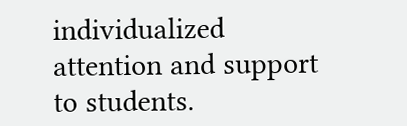individualized attention and support to students.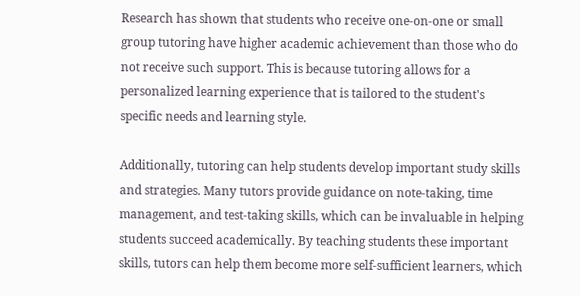Research has shown that students who receive one-on-one or small group tutoring have higher academic achievement than those who do not receive such support. This is because tutoring allows for a personalized learning experience that is tailored to the student's specific needs and learning style.

Additionally, tutoring can help students develop important study skills and strategies. Many tutors provide guidance on note-taking, time management, and test-taking skills, which can be invaluable in helping students succeed academically. By teaching students these important skills, tutors can help them become more self-sufficient learners, which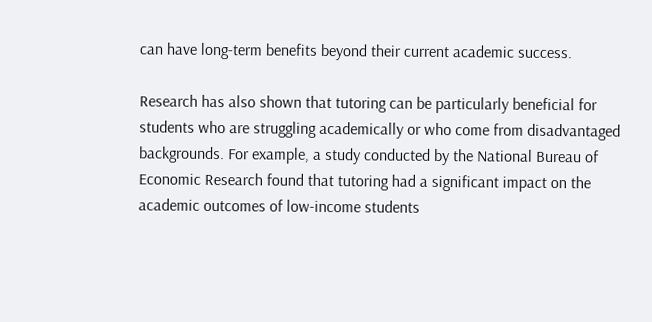can have long-term benefits beyond their current academic success.

Research has also shown that tutoring can be particularly beneficial for students who are struggling academically or who come from disadvantaged backgrounds. For example, a study conducted by the National Bureau of Economic Research found that tutoring had a significant impact on the academic outcomes of low-income students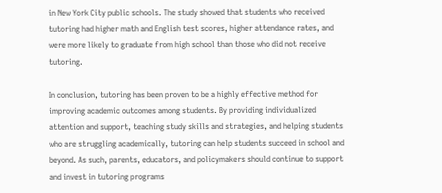in New York City public schools. The study showed that students who received tutoring had higher math and English test scores, higher attendance rates, and were more likely to graduate from high school than those who did not receive tutoring.

In conclusion, tutoring has been proven to be a highly effective method for improving academic outcomes among students. By providing individualized attention and support, teaching study skills and strategies, and helping students who are struggling academically, tutoring can help students succeed in school and beyond. As such, parents, educators, and policymakers should continue to support and invest in tutoring programs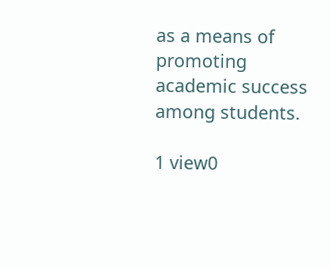as a means of promoting academic success among students.

1 view0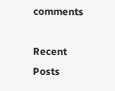comments

Recent Posts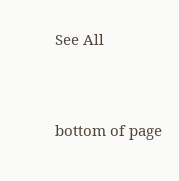See All


bottom of page